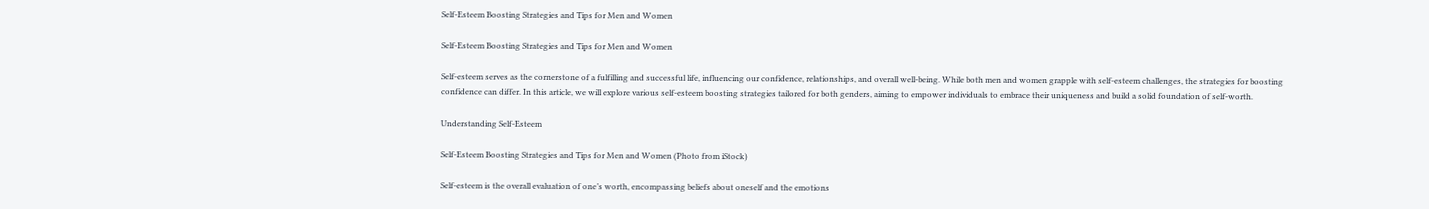Self-Esteem Boosting Strategies and Tips for Men and Women

Self-Esteem Boosting Strategies and Tips for Men and Women

Self-esteem serves as the cornerstone of a fulfilling and successful life, influencing our confidence, relationships, and overall well-being. While both men and women grapple with self-esteem challenges, the strategies for boosting confidence can differ. In this article, we will explore various self-esteem boosting strategies tailored for both genders, aiming to empower individuals to embrace their uniqueness and build a solid foundation of self-worth.

Understanding Self-Esteem

Self-Esteem Boosting Strategies and Tips for Men and Women (Photo from iStock)

Self-esteem is the overall evaluation of one’s worth, encompassing beliefs about oneself and the emotions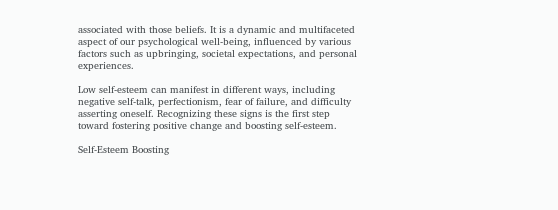associated with those beliefs. It is a dynamic and multifaceted aspect of our psychological well-being, influenced by various factors such as upbringing, societal expectations, and personal experiences.

Low self-esteem can manifest in different ways, including negative self-talk, perfectionism, fear of failure, and difficulty asserting oneself. Recognizing these signs is the first step toward fostering positive change and boosting self-esteem.

Self-Esteem Boosting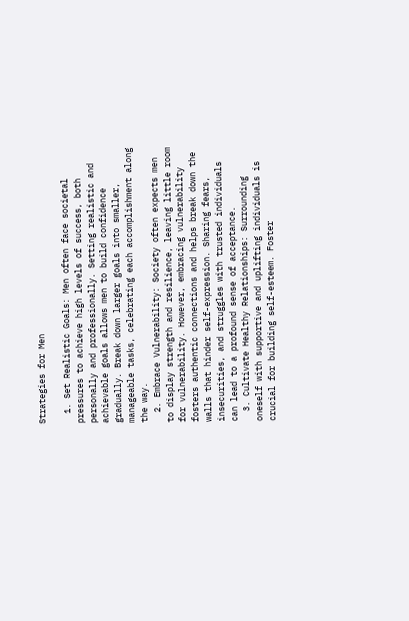Strategies for Men

  1. Set Realistic Goals: Men often face societal pressures to achieve high levels of success, both personally and professionally. Setting realistic and achievable goals allows men to build confidence gradually. Break down larger goals into smaller, manageable tasks, celebrating each accomplishment along the way.
  2. Embrace Vulnerability: Society often expects men to display strength and resilience, leaving little room for vulnerability. However, embracing vulnerability fosters authentic connections and helps break down the walls that hinder self-expression. Sharing fears, insecurities, and struggles with trusted individuals can lead to a profound sense of acceptance.
  3. Cultivate Healthy Relationships: Surrounding oneself with supportive and uplifting individuals is crucial for building self-esteem. Foster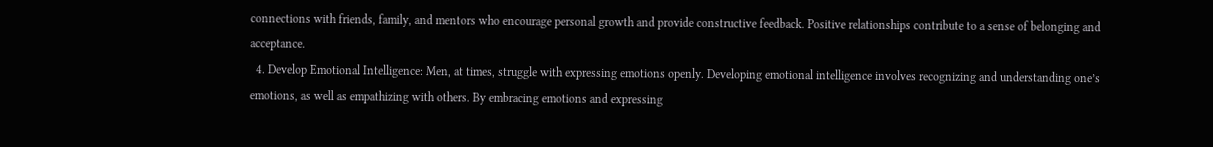connections with friends, family, and mentors who encourage personal growth and provide constructive feedback. Positive relationships contribute to a sense of belonging and acceptance.
  4. Develop Emotional Intelligence: Men, at times, struggle with expressing emotions openly. Developing emotional intelligence involves recognizing and understanding one’s emotions, as well as empathizing with others. By embracing emotions and expressing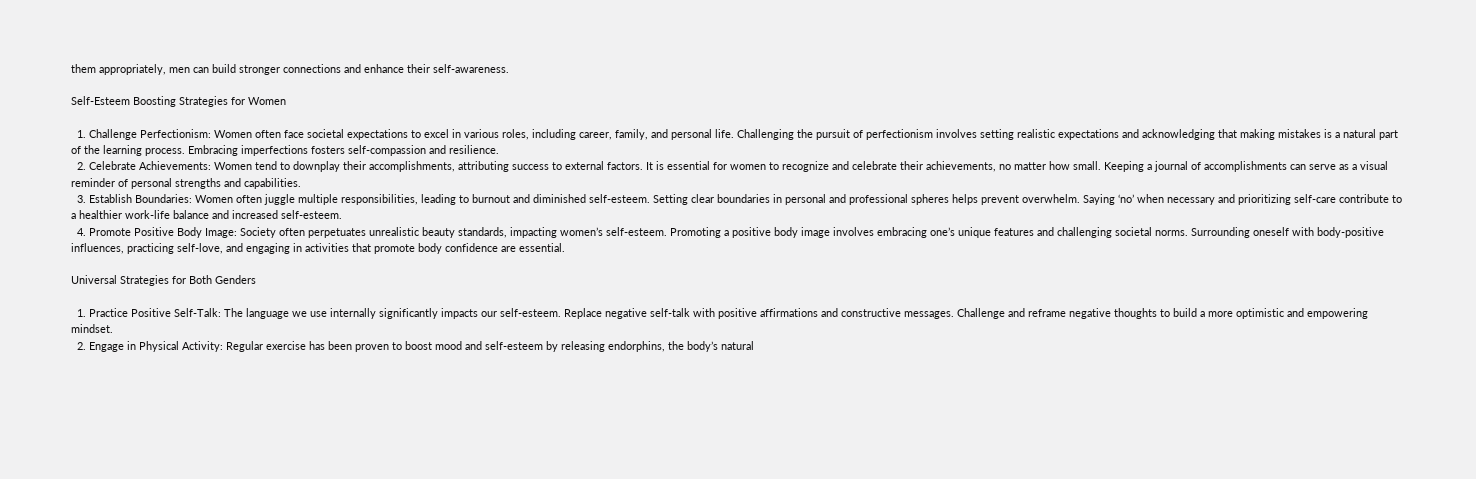them appropriately, men can build stronger connections and enhance their self-awareness.

Self-Esteem Boosting Strategies for Women

  1. Challenge Perfectionism: Women often face societal expectations to excel in various roles, including career, family, and personal life. Challenging the pursuit of perfectionism involves setting realistic expectations and acknowledging that making mistakes is a natural part of the learning process. Embracing imperfections fosters self-compassion and resilience.
  2. Celebrate Achievements: Women tend to downplay their accomplishments, attributing success to external factors. It is essential for women to recognize and celebrate their achievements, no matter how small. Keeping a journal of accomplishments can serve as a visual reminder of personal strengths and capabilities.
  3. Establish Boundaries: Women often juggle multiple responsibilities, leading to burnout and diminished self-esteem. Setting clear boundaries in personal and professional spheres helps prevent overwhelm. Saying ‘no’ when necessary and prioritizing self-care contribute to a healthier work-life balance and increased self-esteem.
  4. Promote Positive Body Image: Society often perpetuates unrealistic beauty standards, impacting women’s self-esteem. Promoting a positive body image involves embracing one’s unique features and challenging societal norms. Surrounding oneself with body-positive influences, practicing self-love, and engaging in activities that promote body confidence are essential.

Universal Strategies for Both Genders

  1. Practice Positive Self-Talk: The language we use internally significantly impacts our self-esteem. Replace negative self-talk with positive affirmations and constructive messages. Challenge and reframe negative thoughts to build a more optimistic and empowering mindset.
  2. Engage in Physical Activity: Regular exercise has been proven to boost mood and self-esteem by releasing endorphins, the body’s natural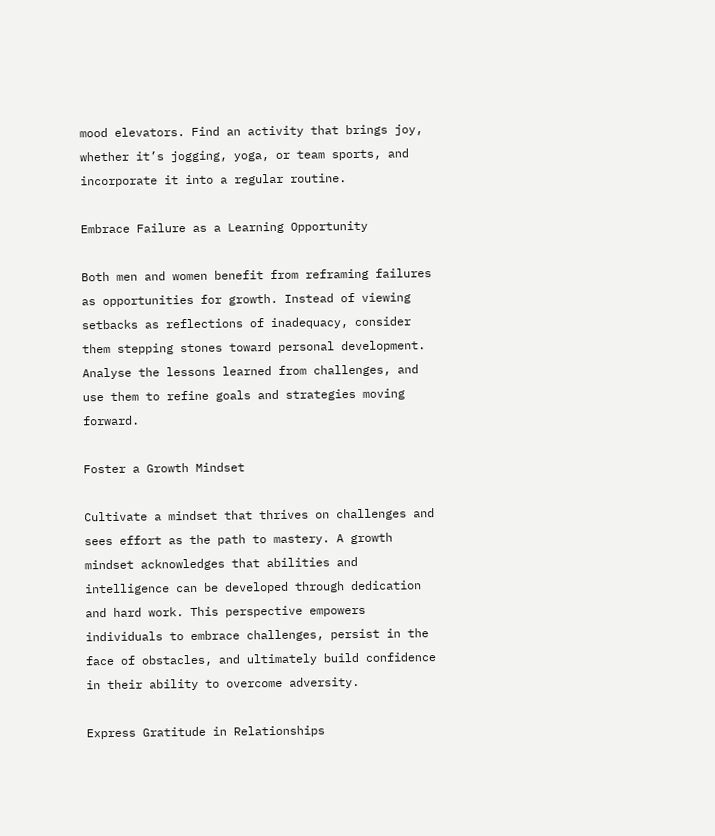mood elevators. Find an activity that brings joy, whether it’s jogging, yoga, or team sports, and incorporate it into a regular routine.

Embrace Failure as a Learning Opportunity

Both men and women benefit from reframing failures as opportunities for growth. Instead of viewing setbacks as reflections of inadequacy, consider them stepping stones toward personal development. Analyse the lessons learned from challenges, and use them to refine goals and strategies moving forward.

Foster a Growth Mindset

Cultivate a mindset that thrives on challenges and sees effort as the path to mastery. A growth mindset acknowledges that abilities and intelligence can be developed through dedication and hard work. This perspective empowers individuals to embrace challenges, persist in the face of obstacles, and ultimately build confidence in their ability to overcome adversity.

Express Gratitude in Relationships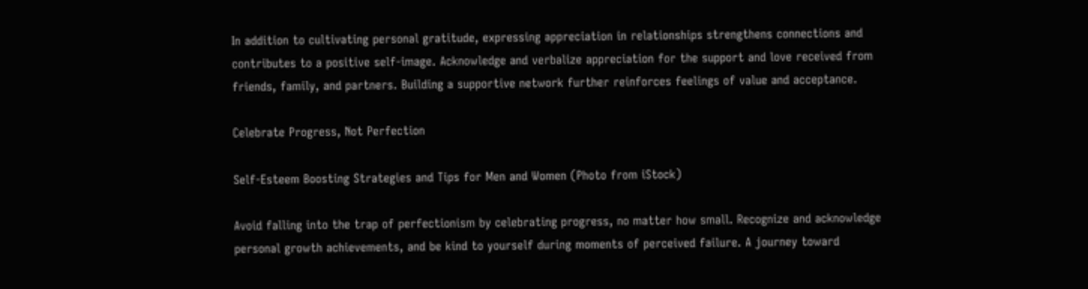In addition to cultivating personal gratitude, expressing appreciation in relationships strengthens connections and contributes to a positive self-image. Acknowledge and verbalize appreciation for the support and love received from friends, family, and partners. Building a supportive network further reinforces feelings of value and acceptance.

Celebrate Progress, Not Perfection

Self-Esteem Boosting Strategies and Tips for Men and Women (Photo from iStock)

Avoid falling into the trap of perfectionism by celebrating progress, no matter how small. Recognize and acknowledge personal growth achievements, and be kind to yourself during moments of perceived failure. A journey toward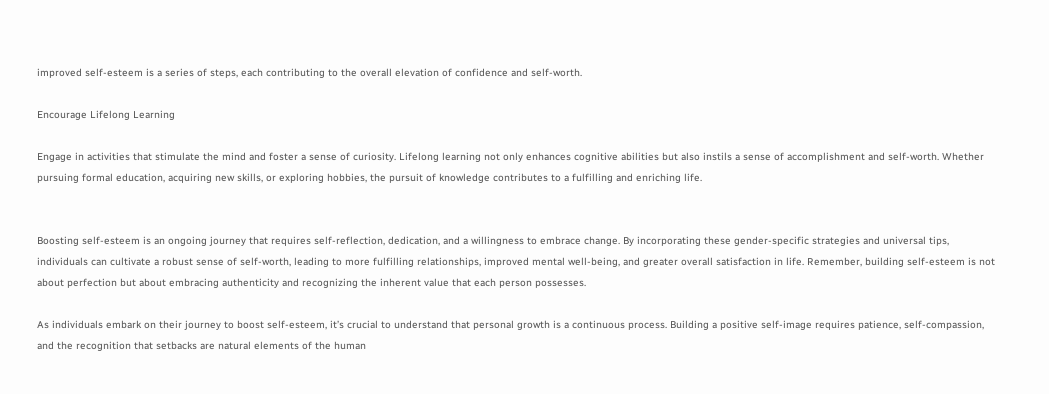improved self-esteem is a series of steps, each contributing to the overall elevation of confidence and self-worth.

Encourage Lifelong Learning

Engage in activities that stimulate the mind and foster a sense of curiosity. Lifelong learning not only enhances cognitive abilities but also instils a sense of accomplishment and self-worth. Whether pursuing formal education, acquiring new skills, or exploring hobbies, the pursuit of knowledge contributes to a fulfilling and enriching life.


Boosting self-esteem is an ongoing journey that requires self-reflection, dedication, and a willingness to embrace change. By incorporating these gender-specific strategies and universal tips, individuals can cultivate a robust sense of self-worth, leading to more fulfilling relationships, improved mental well-being, and greater overall satisfaction in life. Remember, building self-esteem is not about perfection but about embracing authenticity and recognizing the inherent value that each person possesses.

As individuals embark on their journey to boost self-esteem, it’s crucial to understand that personal growth is a continuous process. Building a positive self-image requires patience, self-compassion, and the recognition that setbacks are natural elements of the human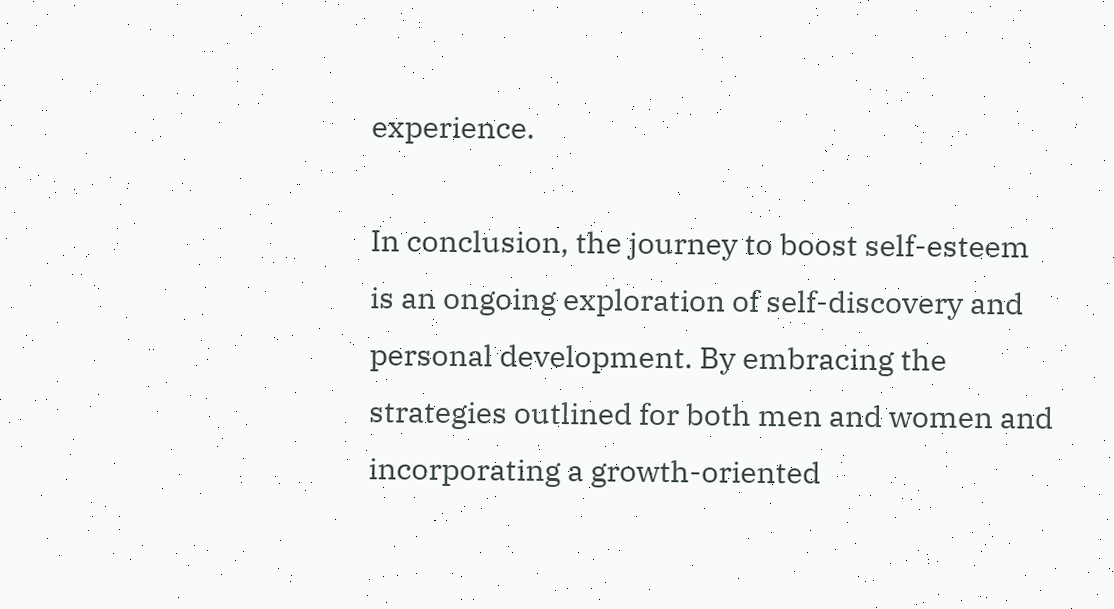experience.

In conclusion, the journey to boost self-esteem is an ongoing exploration of self-discovery and personal development. By embracing the strategies outlined for both men and women and incorporating a growth-oriented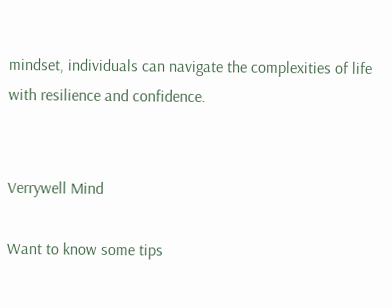mindset, individuals can navigate the complexities of life with resilience and confidence.


Verrywell Mind

Want to know some tips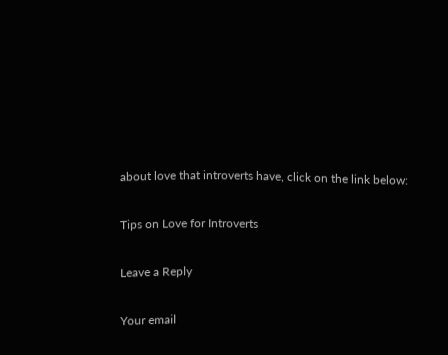about love that introverts have, click on the link below:

Tips on Love for Introverts

Leave a Reply

Your email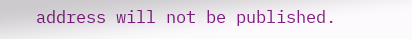address will not be published.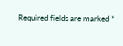Required fields are marked *